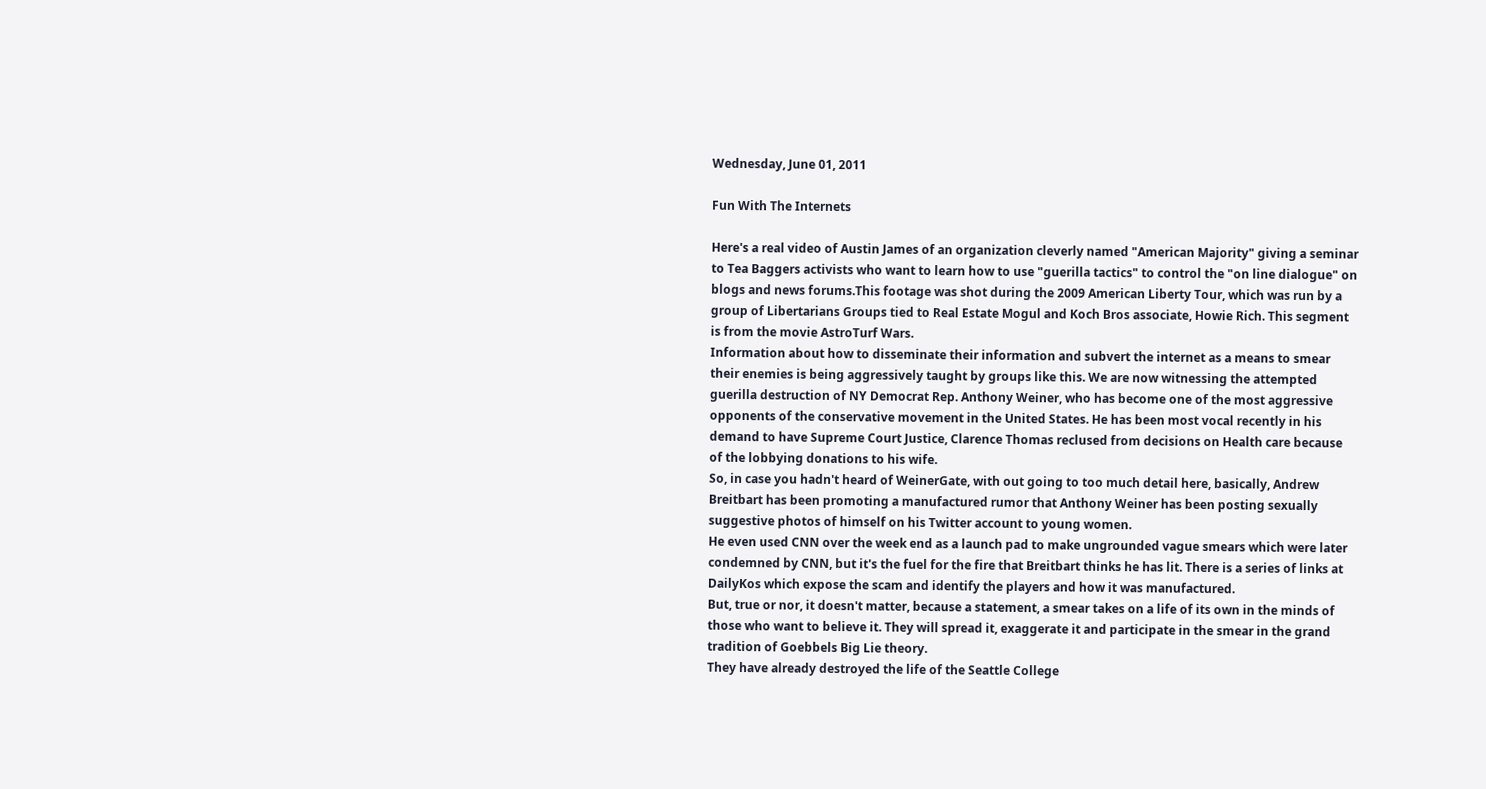Wednesday, June 01, 2011

Fun With The Internets

Here's a real video of Austin James of an organization cleverly named "American Majority" giving a seminar to Tea Baggers activists who want to learn how to use "guerilla tactics" to control the "on line dialogue" on blogs and news forums.This footage was shot during the 2009 American Liberty Tour, which was run by a group of Libertarians Groups tied to Real Estate Mogul and Koch Bros associate, Howie Rich. This segment is from the movie AstroTurf Wars.
Information about how to disseminate their information and subvert the internet as a means to smear their enemies is being aggressively taught by groups like this. We are now witnessing the attempted guerilla destruction of NY Democrat Rep. Anthony Weiner, who has become one of the most aggressive opponents of the conservative movement in the United States. He has been most vocal recently in his demand to have Supreme Court Justice, Clarence Thomas reclused from decisions on Health care because of the lobbying donations to his wife.
So, in case you hadn't heard of WeinerGate, with out going to too much detail here, basically, Andrew Breitbart has been promoting a manufactured rumor that Anthony Weiner has been posting sexually suggestive photos of himself on his Twitter account to young women.
He even used CNN over the week end as a launch pad to make ungrounded vague smears which were later condemned by CNN, but it's the fuel for the fire that Breitbart thinks he has lit. There is a series of links at DailyKos which expose the scam and identify the players and how it was manufactured.
But, true or nor, it doesn't matter, because a statement, a smear takes on a life of its own in the minds of those who want to believe it. They will spread it, exaggerate it and participate in the smear in the grand tradition of Goebbels Big Lie theory.
They have already destroyed the life of the Seattle College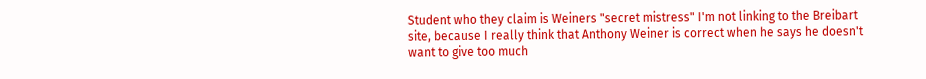Student who they claim is Weiners "secret mistress" I'm not linking to the Breibart site, because I really think that Anthony Weiner is correct when he says he doesn't want to give too much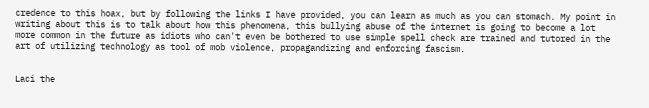credence to this hoax, but by following the links I have provided, you can learn as much as you can stomach. My point in writing about this is to talk about how this phenomena, this bullying abuse of the internet is going to become a lot more common in the future as idiots who can't even be bothered to use simple spell check are trained and tutored in the art of utilizing technology as tool of mob violence, propagandizing and enforcing fascism.


Laci the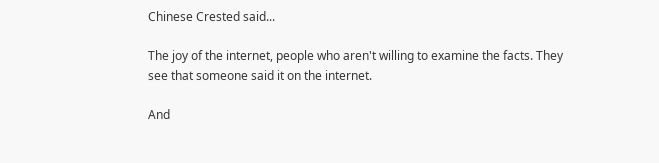Chinese Crested said...

The joy of the internet, people who aren't willing to examine the facts. They see that someone said it on the internet.

And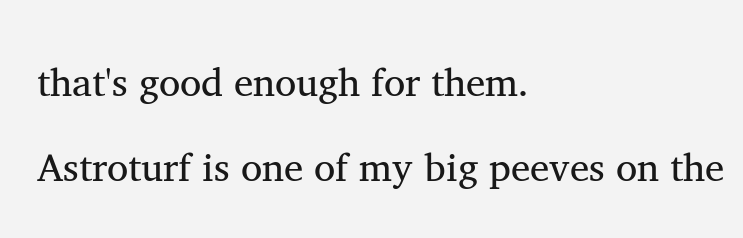that's good enough for them.

Astroturf is one of my big peeves on the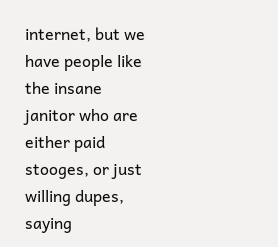internet, but we have people like the insane janitor who are either paid stooges, or just willing dupes, saying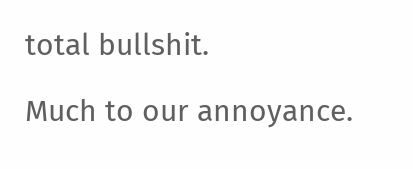total bullshit.

Much to our annoyance.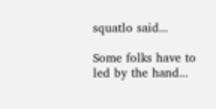squatlo said...

Some folks have to led by the hand...